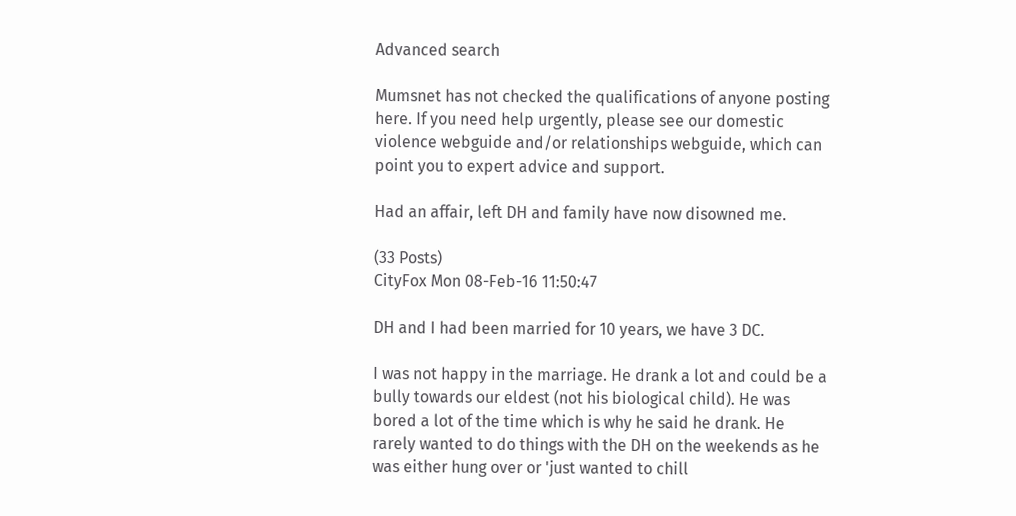Advanced search

Mumsnet has not checked the qualifications of anyone posting here. If you need help urgently, please see our domestic violence webguide and/or relationships webguide, which can point you to expert advice and support.

Had an affair, left DH and family have now disowned me.

(33 Posts)
CityFox Mon 08-Feb-16 11:50:47

DH and I had been married for 10 years, we have 3 DC.

I was not happy in the marriage. He drank a lot and could be a bully towards our eldest (not his biological child). He was bored a lot of the time which is why he said he drank. He rarely wanted to do things with the DH on the weekends as he was either hung over or 'just wanted to chill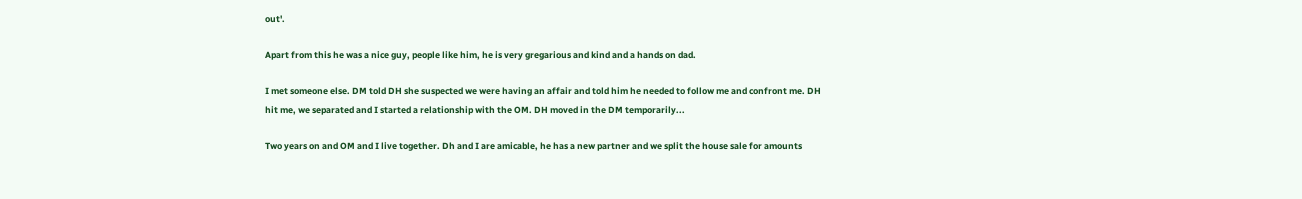out'.

Apart from this he was a nice guy, people like him, he is very gregarious and kind and a hands on dad.

I met someone else. DM told DH she suspected we were having an affair and told him he needed to follow me and confront me. DH hit me, we separated and I started a relationship with the OM. DH moved in the DM temporarily...

Two years on and OM and I live together. Dh and I are amicable, he has a new partner and we split the house sale for amounts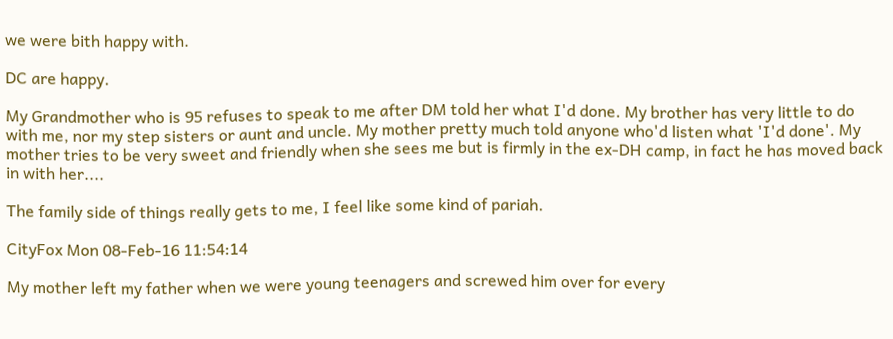we were bith happy with.

DC are happy.

My Grandmother who is 95 refuses to speak to me after DM told her what I'd done. My brother has very little to do with me, nor my step sisters or aunt and uncle. My mother pretty much told anyone who'd listen what 'I'd done'. My mother tries to be very sweet and friendly when she sees me but is firmly in the ex-DH camp, in fact he has moved back in with her....

The family side of things really gets to me, I feel like some kind of pariah.

CityFox Mon 08-Feb-16 11:54:14

My mother left my father when we were young teenagers and screwed him over for every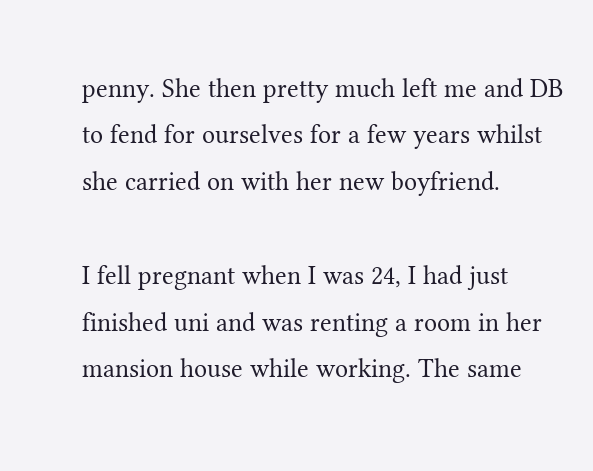penny. She then pretty much left me and DB to fend for ourselves for a few years whilst she carried on with her new boyfriend.

I fell pregnant when I was 24, I had just finished uni and was renting a room in her mansion house while working. The same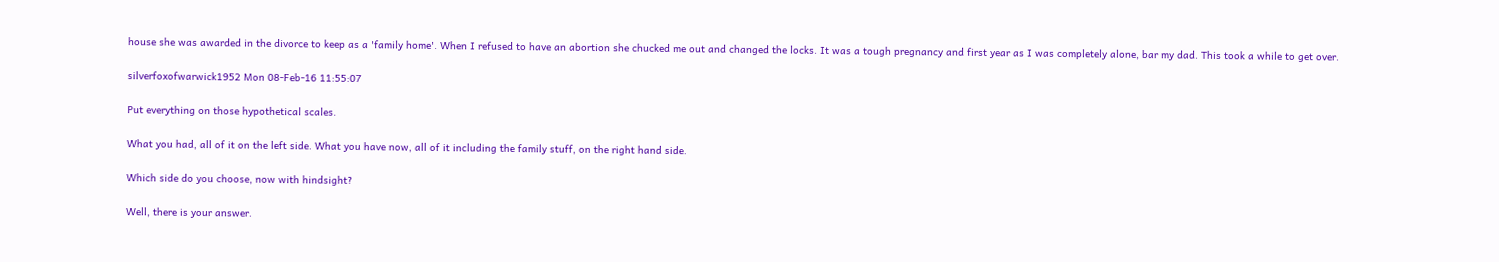house she was awarded in the divorce to keep as a 'family home'. When I refused to have an abortion she chucked me out and changed the locks. It was a tough pregnancy and first year as I was completely alone, bar my dad. This took a while to get over.

silverfoxofwarwick1952 Mon 08-Feb-16 11:55:07

Put everything on those hypothetical scales.

What you had, all of it on the left side. What you have now, all of it including the family stuff, on the right hand side.

Which side do you choose, now with hindsight?

Well, there is your answer.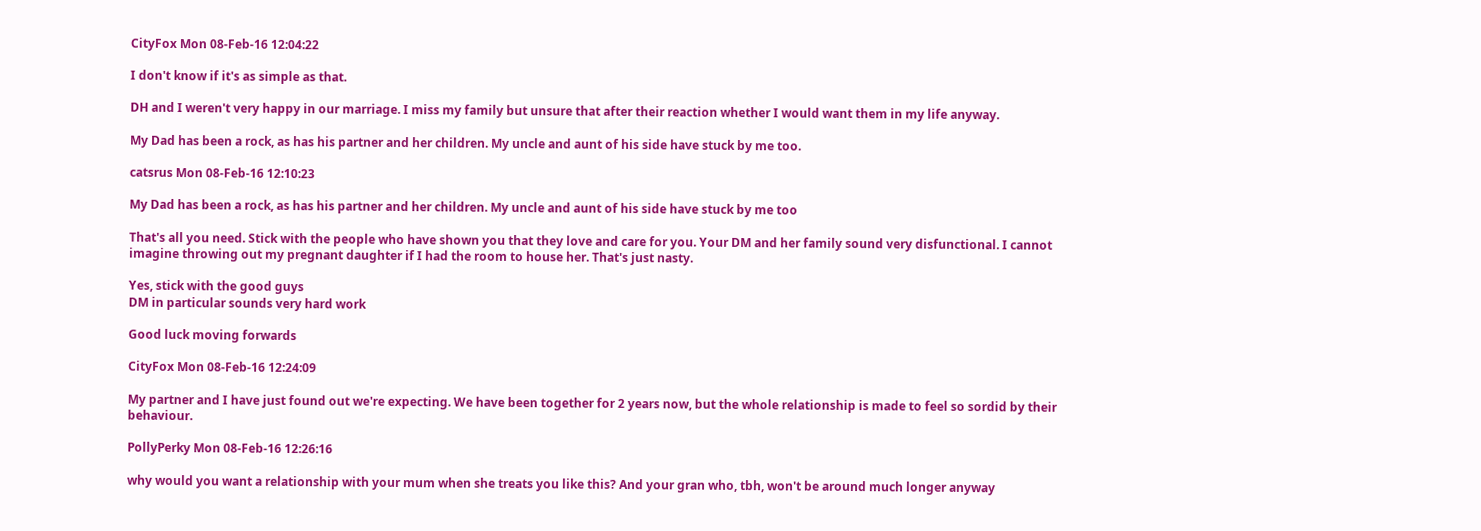CityFox Mon 08-Feb-16 12:04:22

I don't know if it's as simple as that.

DH and I weren't very happy in our marriage. I miss my family but unsure that after their reaction whether I would want them in my life anyway.

My Dad has been a rock, as has his partner and her children. My uncle and aunt of his side have stuck by me too.

catsrus Mon 08-Feb-16 12:10:23

My Dad has been a rock, as has his partner and her children. My uncle and aunt of his side have stuck by me too

That's all you need. Stick with the people who have shown you that they love and care for you. Your DM and her family sound very disfunctional. I cannot imagine throwing out my pregnant daughter if I had the room to house her. That's just nasty.

Yes, stick with the good guys
DM in particular sounds very hard work

Good luck moving forwards

CityFox Mon 08-Feb-16 12:24:09

My partner and I have just found out we're expecting. We have been together for 2 years now, but the whole relationship is made to feel so sordid by their behaviour.

PollyPerky Mon 08-Feb-16 12:26:16

why would you want a relationship with your mum when she treats you like this? And your gran who, tbh, won't be around much longer anyway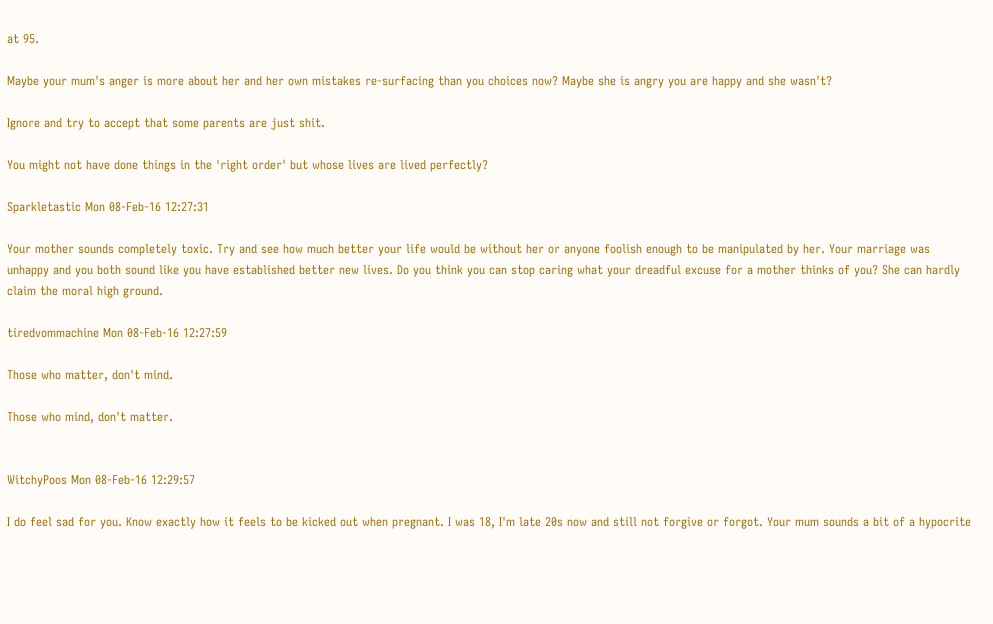at 95.

Maybe your mum's anger is more about her and her own mistakes re-surfacing than you choices now? Maybe she is angry you are happy and she wasn't?

Ignore and try to accept that some parents are just shit.

You might not have done things in the 'right order' but whose lives are lived perfectly?

Sparkletastic Mon 08-Feb-16 12:27:31

Your mother sounds completely toxic. Try and see how much better your life would be without her or anyone foolish enough to be manipulated by her. Your marriage was unhappy and you both sound like you have established better new lives. Do you think you can stop caring what your dreadful excuse for a mother thinks of you? She can hardly claim the moral high ground.

tiredvommachine Mon 08-Feb-16 12:27:59

Those who matter, don't mind.

Those who mind, don't matter.


WitchyPoos Mon 08-Feb-16 12:29:57

I do feel sad for you. Know exactly how it feels to be kicked out when pregnant. I was 18, I'm late 20s now and still not forgive or forgot. Your mum sounds a bit of a hypocrite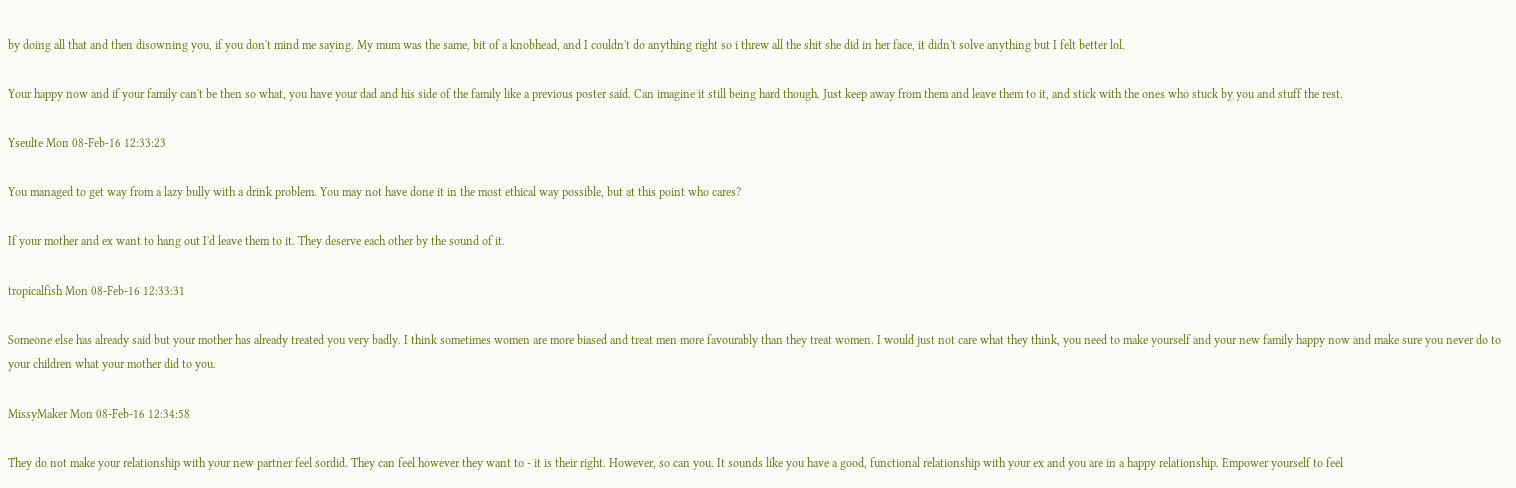by doing all that and then disowning you, if you don't mind me saying. My mum was the same, bit of a knobhead, and I couldn't do anything right so i threw all the shit she did in her face, it didn't solve anything but I felt better lol.

Your happy now and if your family can't be then so what, you have your dad and his side of the family like a previous poster said. Can imagine it still being hard though. Just keep away from them and leave them to it, and stick with the ones who stuck by you and stuff the rest.

Yseulte Mon 08-Feb-16 12:33:23

You managed to get way from a lazy bully with a drink problem. You may not have done it in the most ethical way possible, but at this point who cares?

If your mother and ex want to hang out I'd leave them to it. They deserve each other by the sound of it.

tropicalfish Mon 08-Feb-16 12:33:31

Someone else has already said but your mother has already treated you very badly. I think sometimes women are more biased and treat men more favourably than they treat women. I would just not care what they think, you need to make yourself and your new family happy now and make sure you never do to your children what your mother did to you.

MissyMaker Mon 08-Feb-16 12:34:58

They do not make your relationship with your new partner feel sordid. They can feel however they want to - it is their right. However, so can you. It sounds like you have a good, functional relationship with your ex and you are in a happy relationship. Empower yourself to feel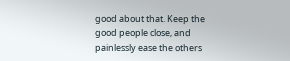good about that. Keep the good people close, and painlessly ease the others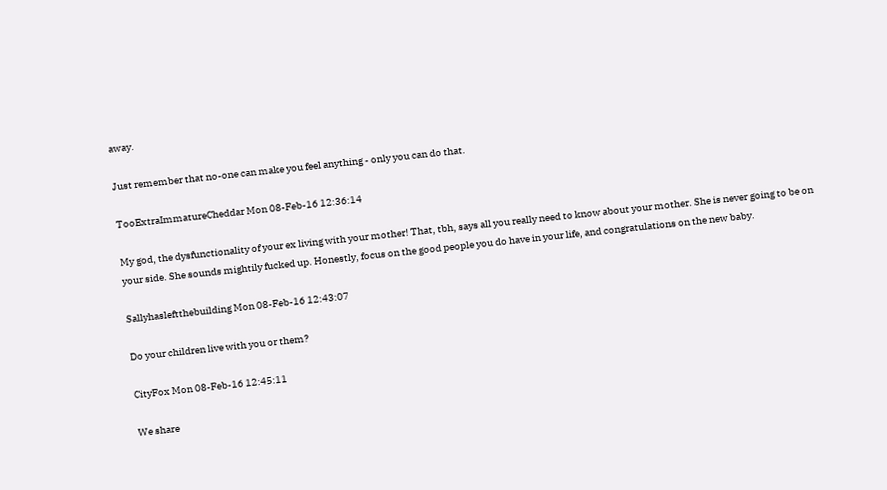away.

Just remember that no-one can make you feel anything - only you can do that.

TooExtraImmatureCheddar Mon 08-Feb-16 12:36:14

My god, the dysfunctionality of your ex living with your mother! That, tbh, says all you really need to know about your mother. She is never going to be on your side. She sounds mightily fucked up. Honestly, focus on the good people you do have in your life, and congratulations on the new baby.

Sallyhasleftthebuilding Mon 08-Feb-16 12:43:07

Do your children live with you or them?

CityFox Mon 08-Feb-16 12:45:11

We share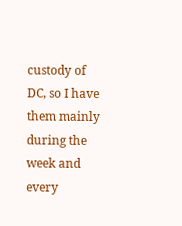custody of DC, so I have them mainly during the week and every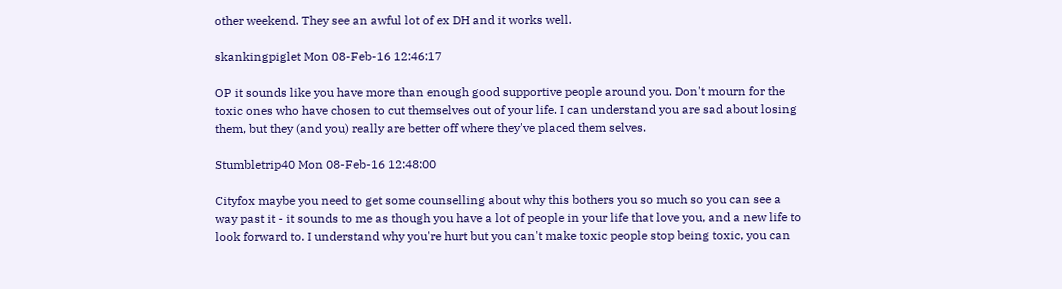other weekend. They see an awful lot of ex DH and it works well.

skankingpiglet Mon 08-Feb-16 12:46:17

OP it sounds like you have more than enough good supportive people around you. Don't mourn for the toxic ones who have chosen to cut themselves out of your life. I can understand you are sad about losing them, but they (and you) really are better off where they've placed them selves.

Stumbletrip40 Mon 08-Feb-16 12:48:00

Cityfox maybe you need to get some counselling about why this bothers you so much so you can see a way past it - it sounds to me as though you have a lot of people in your life that love you, and a new life to look forward to. I understand why you're hurt but you can't make toxic people stop being toxic, you can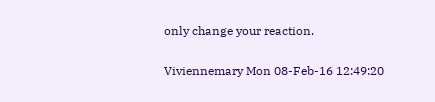only change your reaction.

Viviennemary Mon 08-Feb-16 12:49:20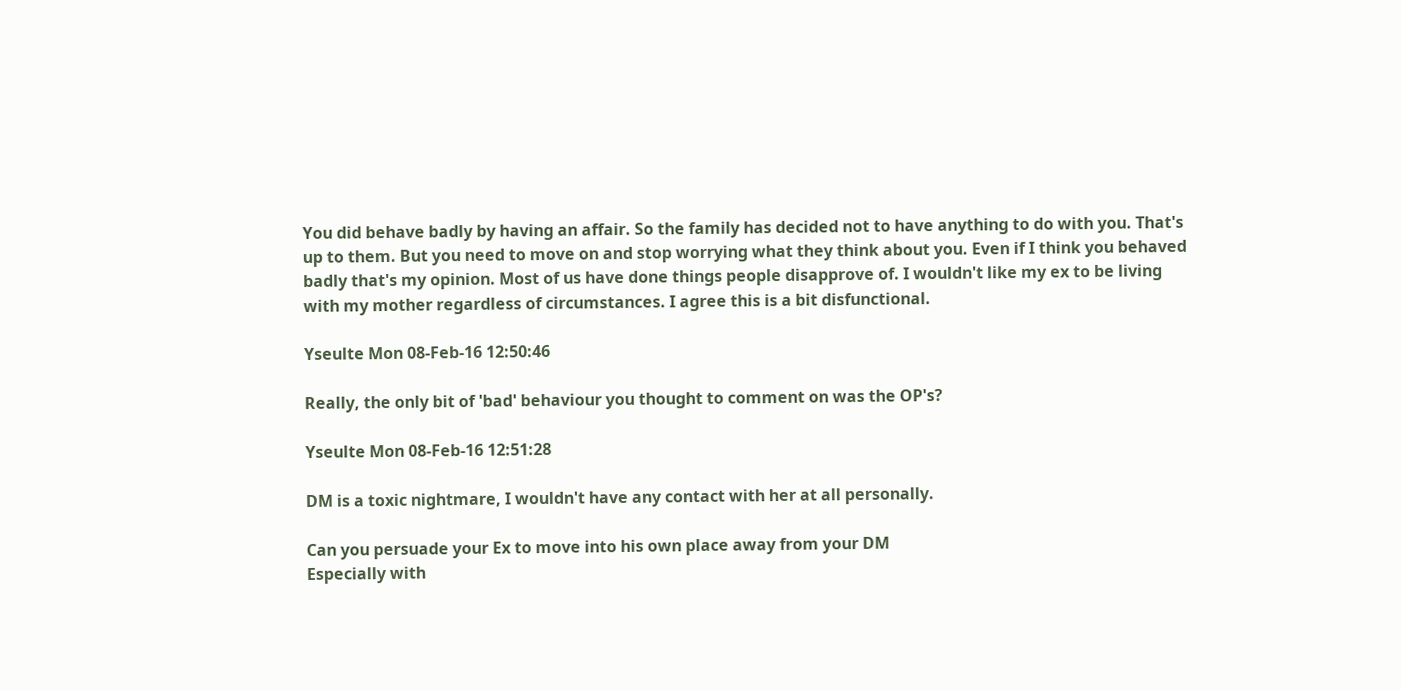You did behave badly by having an affair. So the family has decided not to have anything to do with you. That's up to them. But you need to move on and stop worrying what they think about you. Even if I think you behaved badly that's my opinion. Most of us have done things people disapprove of. I wouldn't like my ex to be living with my mother regardless of circumstances. I agree this is a bit disfunctional.

Yseulte Mon 08-Feb-16 12:50:46

Really, the only bit of 'bad' behaviour you thought to comment on was the OP's?

Yseulte Mon 08-Feb-16 12:51:28

DM is a toxic nightmare, I wouldn't have any contact with her at all personally.

Can you persuade your Ex to move into his own place away from your DM
Especially with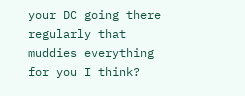your DC going there regularly that muddies everything for you I think?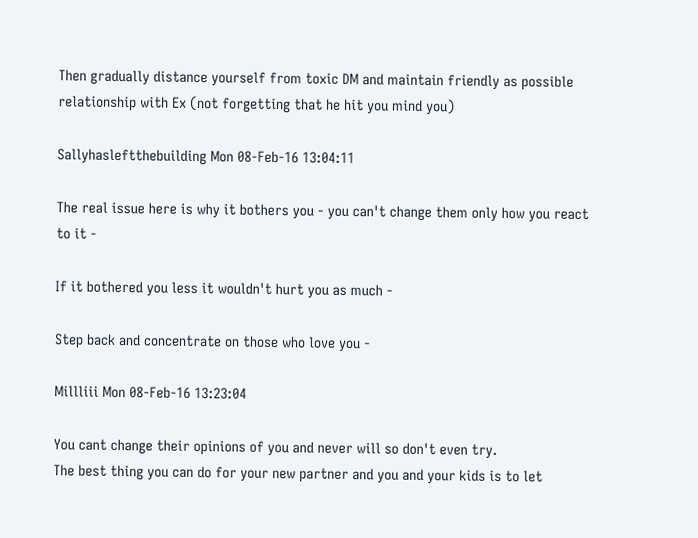Then gradually distance yourself from toxic DM and maintain friendly as possible relationship with Ex (not forgetting that he hit you mind you)

Sallyhasleftthebuilding Mon 08-Feb-16 13:04:11

The real issue here is why it bothers you - you can't change them only how you react to it -

If it bothered you less it wouldn't hurt you as much -

Step back and concentrate on those who love you -

Millliii Mon 08-Feb-16 13:23:04

You cant change their opinions of you and never will so don't even try.
The best thing you can do for your new partner and you and your kids is to let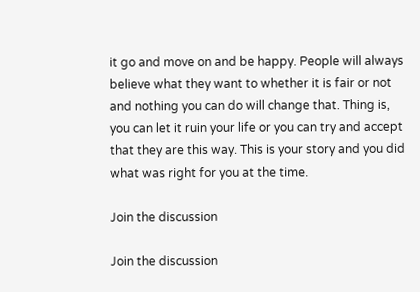it go and move on and be happy. People will always believe what they want to whether it is fair or not and nothing you can do will change that. Thing is, you can let it ruin your life or you can try and accept that they are this way. This is your story and you did what was right for you at the time.

Join the discussion

Join the discussion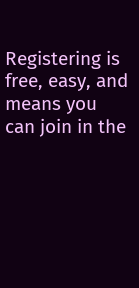Registering is free, easy, and means you can join in the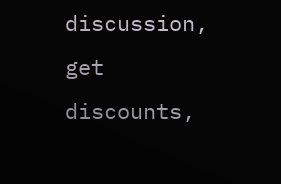discussion, get discounts,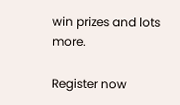win prizes and lots more.

Register now